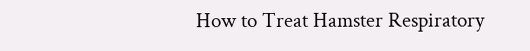How to Treat Hamster Respiratory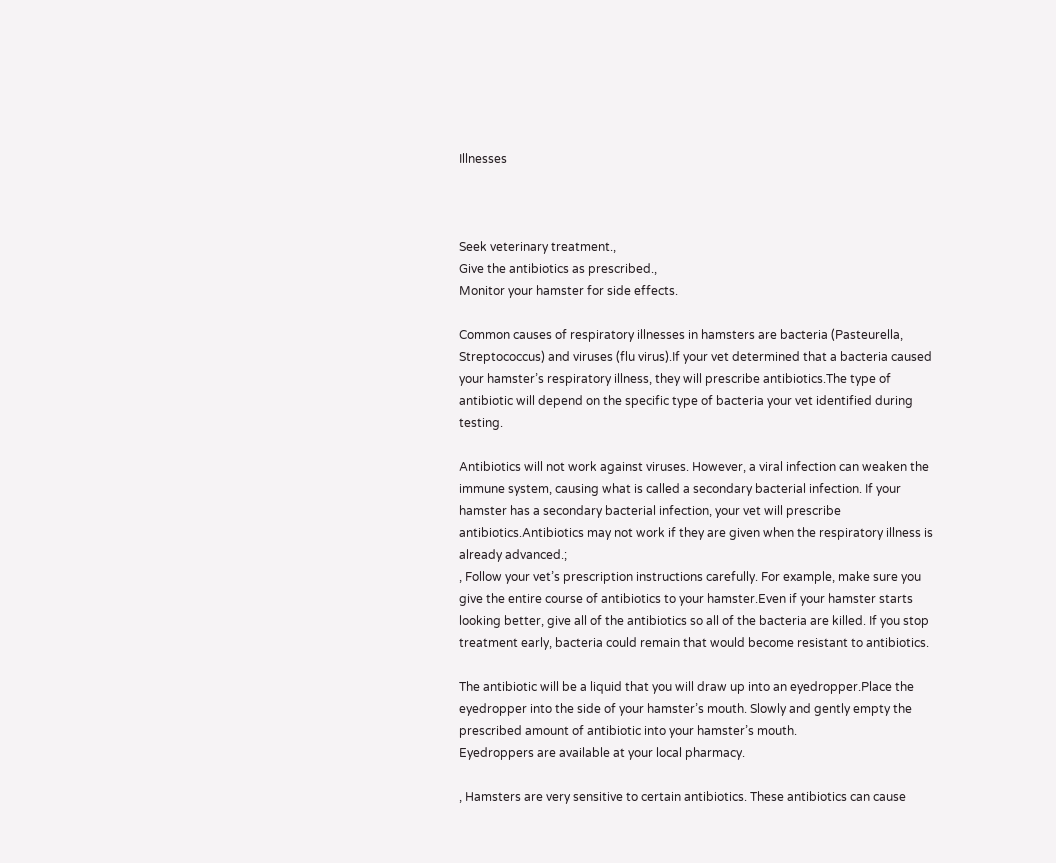Illnesses



Seek veterinary treatment.,
Give the antibiotics as prescribed.,
Monitor your hamster for side effects.

Common causes of respiratory illnesses in hamsters are bacteria (Pasteurella, Streptococcus) and viruses (flu virus).If your vet determined that a bacteria caused your hamster’s respiratory illness, they will prescribe antibiotics.The type of antibiotic will depend on the specific type of bacteria your vet identified during testing.

Antibiotics will not work against viruses. However, a viral infection can weaken the immune system, causing what is called a secondary bacterial infection. If your hamster has a secondary bacterial infection, your vet will prescribe antibiotics.Antibiotics may not work if they are given when the respiratory illness is already advanced.;
, Follow your vet’s prescription instructions carefully. For example, make sure you give the entire course of antibiotics to your hamster.Even if your hamster starts looking better, give all of the antibiotics so all of the bacteria are killed. If you stop treatment early, bacteria could remain that would become resistant to antibiotics.

The antibiotic will be a liquid that you will draw up into an eyedropper.Place the eyedropper into the side of your hamster’s mouth. Slowly and gently empty the prescribed amount of antibiotic into your hamster’s mouth.
Eyedroppers are available at your local pharmacy.

, Hamsters are very sensitive to certain antibiotics. These antibiotics can cause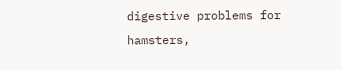digestive problems for hamsters,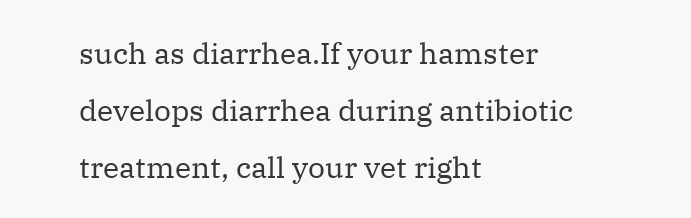such as diarrhea.If your hamster develops diarrhea during antibiotic treatment, call your vet right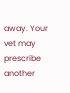away. Your vet may prescribe another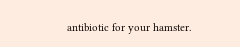antibiotic for your hamster.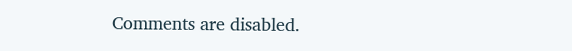Comments are disabled.